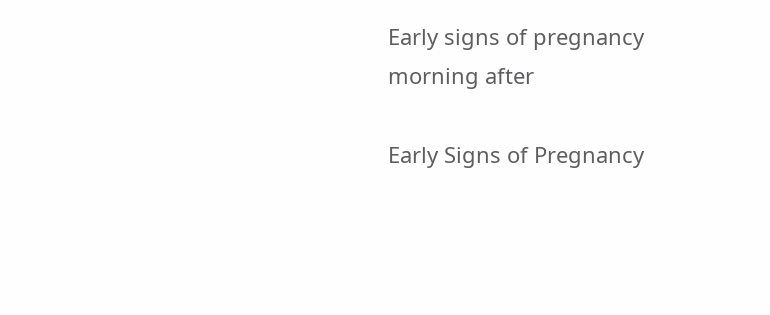Early signs of pregnancy morning after

Early Signs of Pregnancy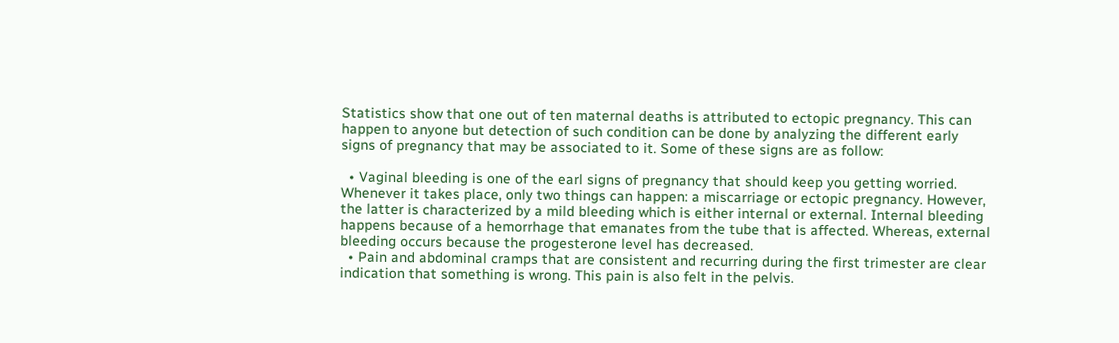Statistics show that one out of ten maternal deaths is attributed to ectopic pregnancy. This can happen to anyone but detection of such condition can be done by analyzing the different early signs of pregnancy that may be associated to it. Some of these signs are as follow:

  • Vaginal bleeding is one of the earl signs of pregnancy that should keep you getting worried. Whenever it takes place, only two things can happen: a miscarriage or ectopic pregnancy. However, the latter is characterized by a mild bleeding which is either internal or external. Internal bleeding happens because of a hemorrhage that emanates from the tube that is affected. Whereas, external bleeding occurs because the progesterone level has decreased.
  • Pain and abdominal cramps that are consistent and recurring during the first trimester are clear indication that something is wrong. This pain is also felt in the pelvis.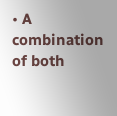• A combination of both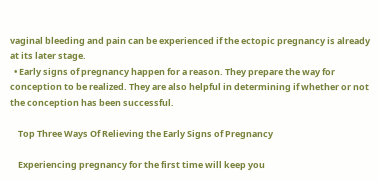vaginal bleeding and pain can be experienced if the ectopic pregnancy is already at its later stage.
  • Early signs of pregnancy happen for a reason. They prepare the way for conception to be realized. They are also helpful in determining if whether or not the conception has been successful.

    Top Three Ways Of Relieving the Early Signs of Pregnancy

    Experiencing pregnancy for the first time will keep you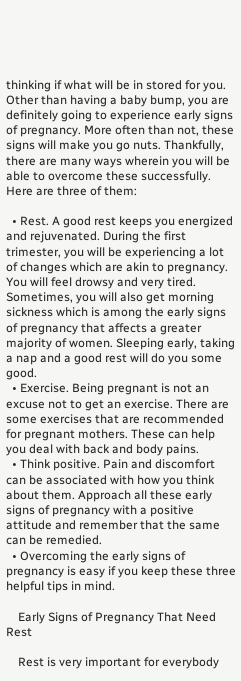thinking if what will be in stored for you. Other than having a baby bump, you are definitely going to experience early signs of pregnancy. More often than not, these signs will make you go nuts. Thankfully, there are many ways wherein you will be able to overcome these successfully. Here are three of them:

  • Rest. A good rest keeps you energized and rejuvenated. During the first trimester, you will be experiencing a lot of changes which are akin to pregnancy. You will feel drowsy and very tired. Sometimes, you will also get morning sickness which is among the early signs of pregnancy that affects a greater majority of women. Sleeping early, taking a nap and a good rest will do you some good.
  • Exercise. Being pregnant is not an excuse not to get an exercise. There are some exercises that are recommended for pregnant mothers. These can help you deal with back and body pains.
  • Think positive. Pain and discomfort can be associated with how you think about them. Approach all these early signs of pregnancy with a positive attitude and remember that the same can be remedied.
  • Overcoming the early signs of pregnancy is easy if you keep these three helpful tips in mind.

    Early Signs of Pregnancy That Need Rest

    Rest is very important for everybody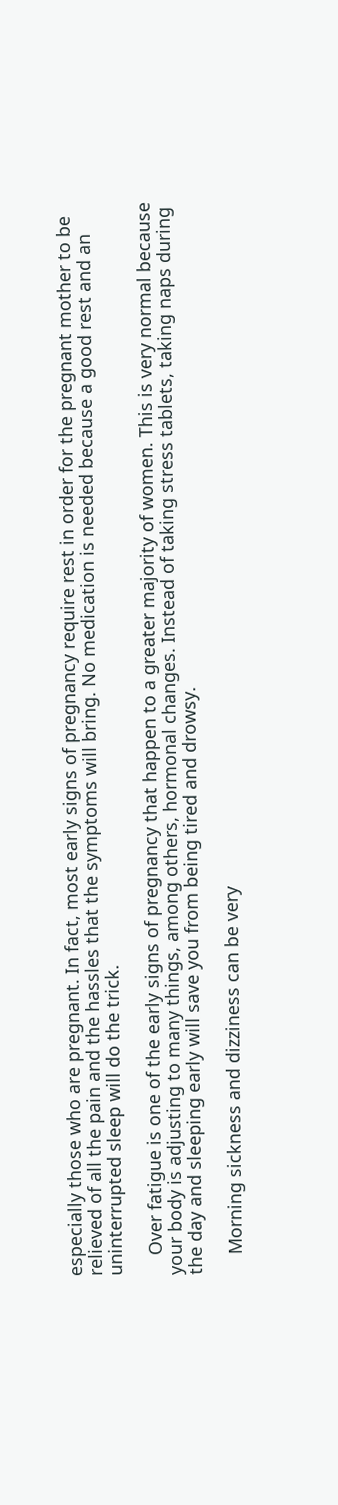especially those who are pregnant. In fact, most early signs of pregnancy require rest in order for the pregnant mother to be relieved of all the pain and the hassles that the symptoms will bring. No medication is needed because a good rest and an uninterrupted sleep will do the trick.

    Over fatigue is one of the early signs of pregnancy that happen to a greater majority of women. This is very normal because your body is adjusting to many things, among others, hormonal changes. Instead of taking stress tablets, taking naps during the day and sleeping early will save you from being tired and drowsy.

    Morning sickness and dizziness can be very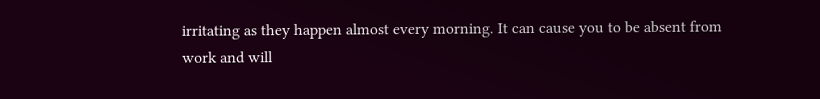irritating as they happen almost every morning. It can cause you to be absent from work and will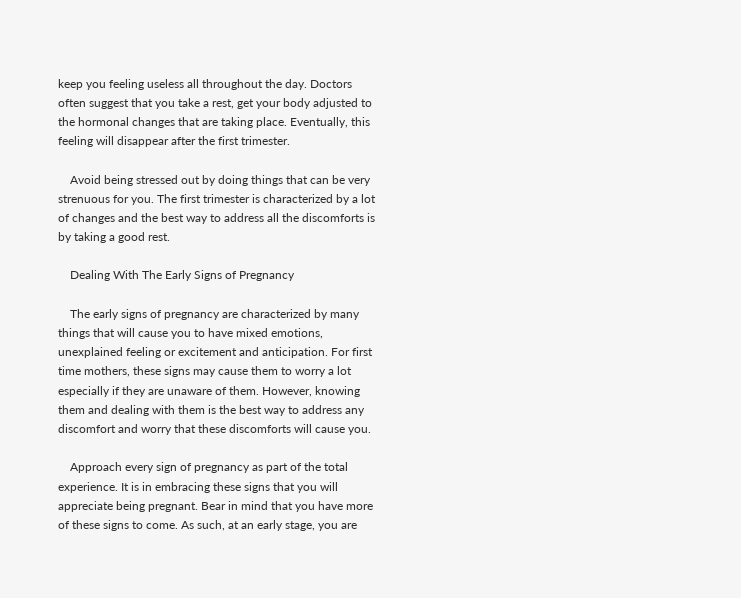keep you feeling useless all throughout the day. Doctors often suggest that you take a rest, get your body adjusted to the hormonal changes that are taking place. Eventually, this feeling will disappear after the first trimester.

    Avoid being stressed out by doing things that can be very strenuous for you. The first trimester is characterized by a lot of changes and the best way to address all the discomforts is by taking a good rest.

    Dealing With The Early Signs of Pregnancy

    The early signs of pregnancy are characterized by many things that will cause you to have mixed emotions, unexplained feeling or excitement and anticipation. For first time mothers, these signs may cause them to worry a lot especially if they are unaware of them. However, knowing them and dealing with them is the best way to address any discomfort and worry that these discomforts will cause you.

    Approach every sign of pregnancy as part of the total experience. It is in embracing these signs that you will appreciate being pregnant. Bear in mind that you have more of these signs to come. As such, at an early stage, you are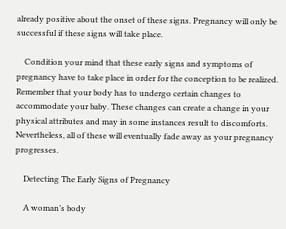already positive about the onset of these signs. Pregnancy will only be successful if these signs will take place.

    Condition your mind that these early signs and symptoms of pregnancy have to take place in order for the conception to be realized. Remember that your body has to undergo certain changes to accommodate your baby. These changes can create a change in your physical attributes and may in some instances result to discomforts. Nevertheless, all of these will eventually fade away as your pregnancy progresses.

    Detecting The Early Signs of Pregnancy

    A woman’s body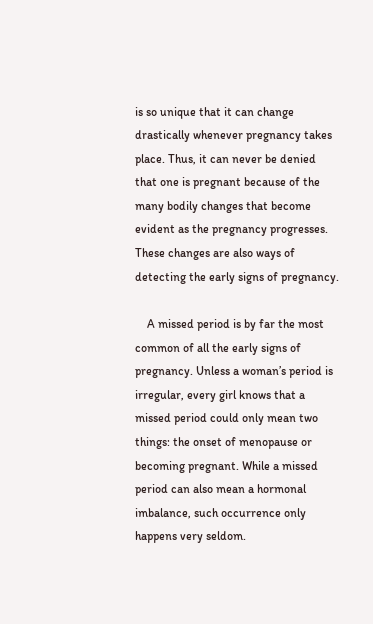is so unique that it can change drastically whenever pregnancy takes place. Thus, it can never be denied that one is pregnant because of the many bodily changes that become evident as the pregnancy progresses. These changes are also ways of detecting the early signs of pregnancy.

    A missed period is by far the most common of all the early signs of pregnancy. Unless a woman’s period is irregular, every girl knows that a missed period could only mean two things: the onset of menopause or becoming pregnant. While a missed period can also mean a hormonal imbalance, such occurrence only happens very seldom.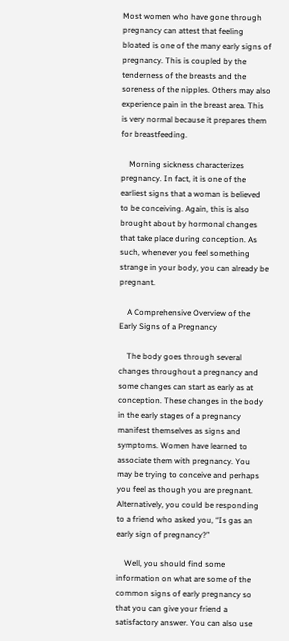Most women who have gone through pregnancy can attest that feeling bloated is one of the many early signs of pregnancy. This is coupled by the tenderness of the breasts and the soreness of the nipples. Others may also experience pain in the breast area. This is very normal because it prepares them for breastfeeding.

    Morning sickness characterizes pregnancy. In fact, it is one of the earliest signs that a woman is believed to be conceiving. Again, this is also brought about by hormonal changes that take place during conception. As such, whenever you feel something strange in your body, you can already be pregnant.

    A Comprehensive Overview of the Early Signs of a Pregnancy

    The body goes through several changes throughout a pregnancy and some changes can start as early as at conception. These changes in the body in the early stages of a pregnancy manifest themselves as signs and symptoms. Women have learned to associate them with pregnancy. You may be trying to conceive and perhaps you feel as though you are pregnant. Alternatively, you could be responding to a friend who asked you, “Is gas an early sign of pregnancy?”

    Well, you should find some information on what are some of the common signs of early pregnancy so that you can give your friend a satisfactory answer. You can also use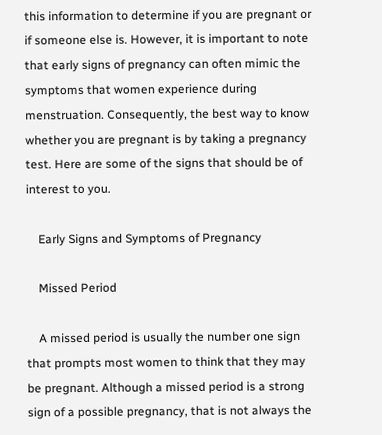this information to determine if you are pregnant or if someone else is. However, it is important to note that early signs of pregnancy can often mimic the symptoms that women experience during menstruation. Consequently, the best way to know whether you are pregnant is by taking a pregnancy test. Here are some of the signs that should be of interest to you.

    Early Signs and Symptoms of Pregnancy

    Missed Period

    A missed period is usually the number one sign that prompts most women to think that they may be pregnant. Although a missed period is a strong sign of a possible pregnancy, that is not always the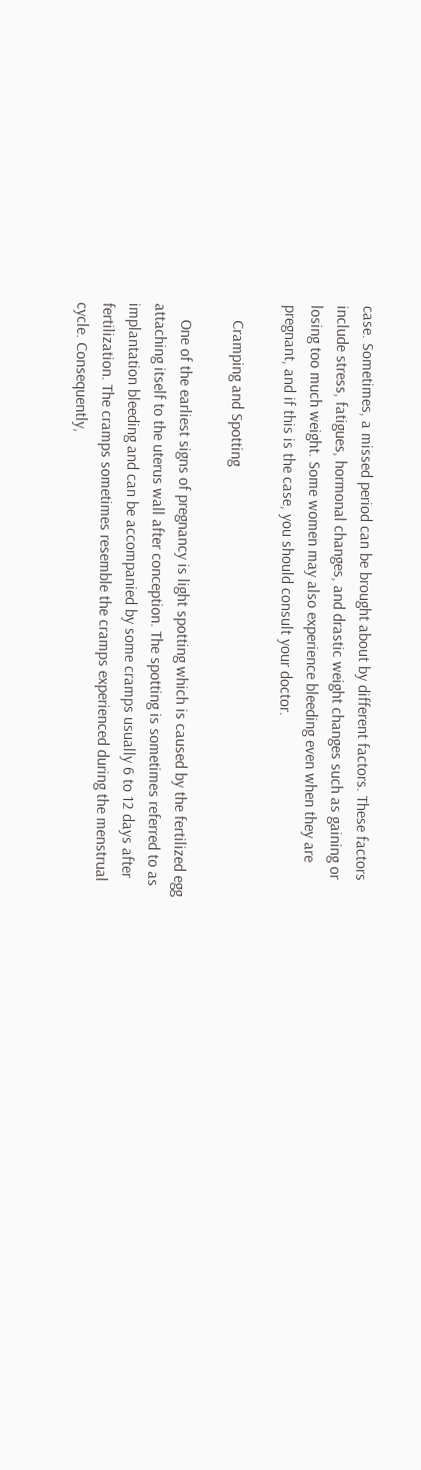case. Sometimes, a missed period can be brought about by different factors. These factors include stress, fatigues, hormonal changes, and drastic weight changes such as gaining or losing too much weight. Some women may also experience bleeding even when they are pregnant, and if this is the case, you should consult your doctor.

    Cramping and Spotting

    One of the earliest signs of pregnancy is light spotting which is caused by the fertilized egg attaching itself to the uterus wall after conception. The spotting is sometimes referred to as implantation bleeding and can be accompanied by some cramps usually 6 to 12 days after fertilization. The cramps sometimes resemble the cramps experienced during the menstrual cycle. Consequently,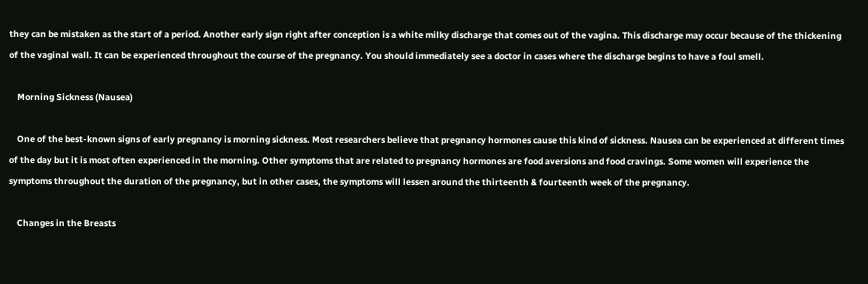they can be mistaken as the start of a period. Another early sign right after conception is a white milky discharge that comes out of the vagina. This discharge may occur because of the thickening of the vaginal wall. It can be experienced throughout the course of the pregnancy. You should immediately see a doctor in cases where the discharge begins to have a foul smell.

    Morning Sickness (Nausea)

    One of the best-known signs of early pregnancy is morning sickness. Most researchers believe that pregnancy hormones cause this kind of sickness. Nausea can be experienced at different times of the day but it is most often experienced in the morning. Other symptoms that are related to pregnancy hormones are food aversions and food cravings. Some women will experience the symptoms throughout the duration of the pregnancy, but in other cases, the symptoms will lessen around the thirteenth & fourteenth week of the pregnancy.

    Changes in the Breasts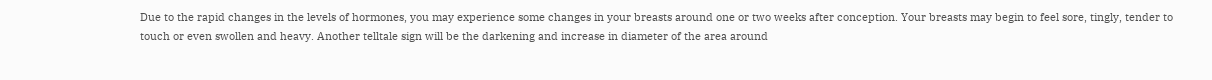Due to the rapid changes in the levels of hormones, you may experience some changes in your breasts around one or two weeks after conception. Your breasts may begin to feel sore, tingly, tender to touch or even swollen and heavy. Another telltale sign will be the darkening and increase in diameter of the area around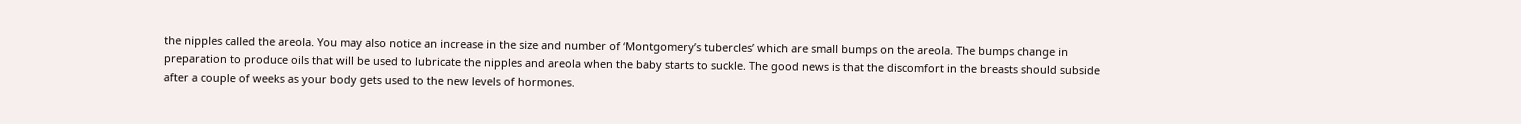the nipples called the areola. You may also notice an increase in the size and number of ‘Montgomery’s tubercles’ which are small bumps on the areola. The bumps change in preparation to produce oils that will be used to lubricate the nipples and areola when the baby starts to suckle. The good news is that the discomfort in the breasts should subside after a couple of weeks as your body gets used to the new levels of hormones.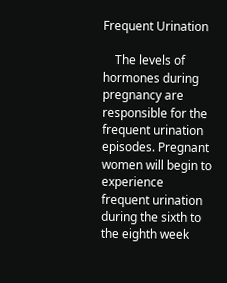Frequent Urination

    The levels of hormones during pregnancy are responsible for the frequent urination episodes. Pregnant women will begin to experience frequent urination during the sixth to the eighth week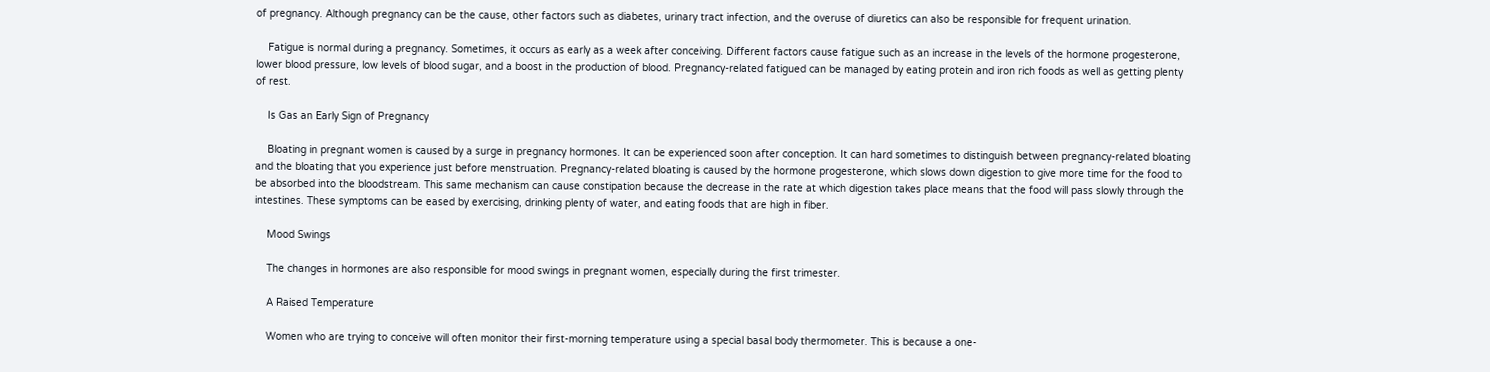of pregnancy. Although pregnancy can be the cause, other factors such as diabetes, urinary tract infection, and the overuse of diuretics can also be responsible for frequent urination.

    Fatigue is normal during a pregnancy. Sometimes, it occurs as early as a week after conceiving. Different factors cause fatigue such as an increase in the levels of the hormone progesterone, lower blood pressure, low levels of blood sugar, and a boost in the production of blood. Pregnancy-related fatigued can be managed by eating protein and iron rich foods as well as getting plenty of rest.

    Is Gas an Early Sign of Pregnancy

    Bloating in pregnant women is caused by a surge in pregnancy hormones. It can be experienced soon after conception. It can hard sometimes to distinguish between pregnancy-related bloating and the bloating that you experience just before menstruation. Pregnancy-related bloating is caused by the hormone progesterone, which slows down digestion to give more time for the food to be absorbed into the bloodstream. This same mechanism can cause constipation because the decrease in the rate at which digestion takes place means that the food will pass slowly through the intestines. These symptoms can be eased by exercising, drinking plenty of water, and eating foods that are high in fiber.

    Mood Swings

    The changes in hormones are also responsible for mood swings in pregnant women, especially during the first trimester.

    A Raised Temperature

    Women who are trying to conceive will often monitor their first-morning temperature using a special basal body thermometer. This is because a one-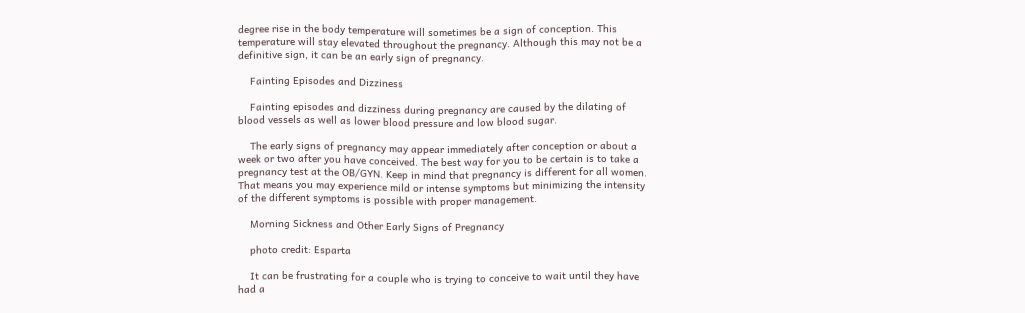degree rise in the body temperature will sometimes be a sign of conception. This temperature will stay elevated throughout the pregnancy. Although this may not be a definitive sign, it can be an early sign of pregnancy.

    Fainting Episodes and Dizziness

    Fainting episodes and dizziness during pregnancy are caused by the dilating of blood vessels as well as lower blood pressure and low blood sugar.

    The early signs of pregnancy may appear immediately after conception or about a week or two after you have conceived. The best way for you to be certain is to take a pregnancy test at the OB/GYN. Keep in mind that pregnancy is different for all women. That means you may experience mild or intense symptoms but minimizing the intensity of the different symptoms is possible with proper management.

    Morning Sickness and Other Early Signs of Pregnancy

    photo credit: Esparta

    It can be frustrating for a couple who is trying to conceive to wait until they have had a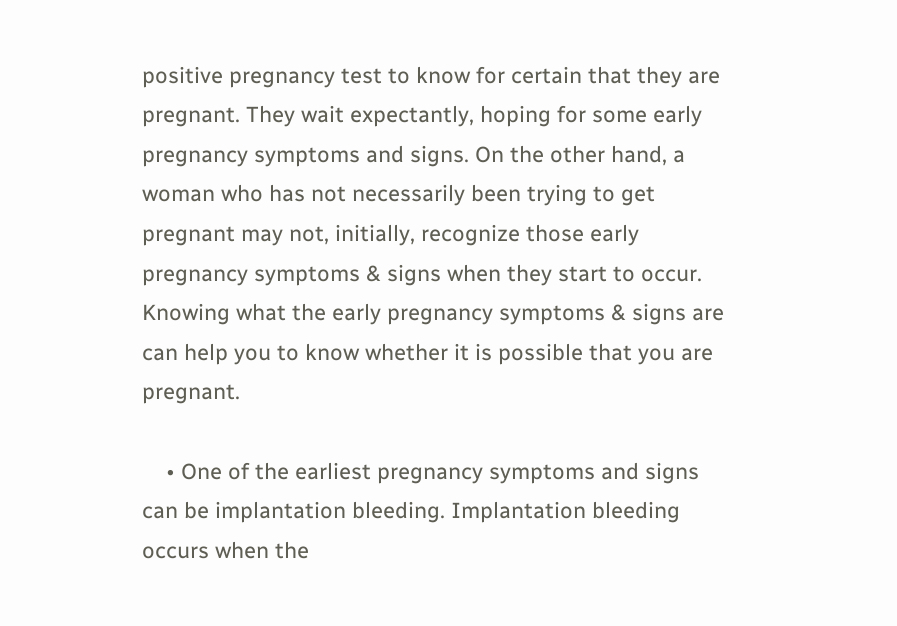positive pregnancy test to know for certain that they are pregnant. They wait expectantly, hoping for some early pregnancy symptoms and signs. On the other hand, a woman who has not necessarily been trying to get pregnant may not, initially, recognize those early pregnancy symptoms & signs when they start to occur. Knowing what the early pregnancy symptoms & signs are can help you to know whether it is possible that you are pregnant.

    • One of the earliest pregnancy symptoms and signs can be implantation bleeding. Implantation bleeding occurs when the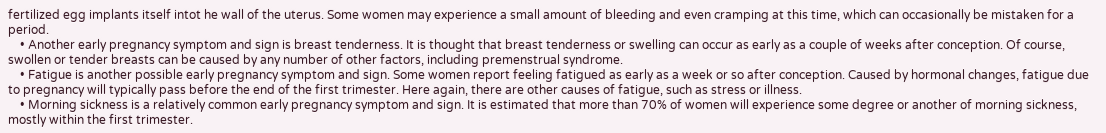fertilized egg implants itself intot he wall of the uterus. Some women may experience a small amount of bleeding and even cramping at this time, which can occasionally be mistaken for a period.
    • Another early pregnancy symptom and sign is breast tenderness. It is thought that breast tenderness or swelling can occur as early as a couple of weeks after conception. Of course, swollen or tender breasts can be caused by any number of other factors, including premenstrual syndrome.
    • Fatigue is another possible early pregnancy symptom and sign. Some women report feeling fatigued as early as a week or so after conception. Caused by hormonal changes, fatigue due to pregnancy will typically pass before the end of the first trimester. Here again, there are other causes of fatigue, such as stress or illness.
    • Morning sickness is a relatively common early pregnancy symptom and sign. It is estimated that more than 70% of women will experience some degree or another of morning sickness, mostly within the first trimester.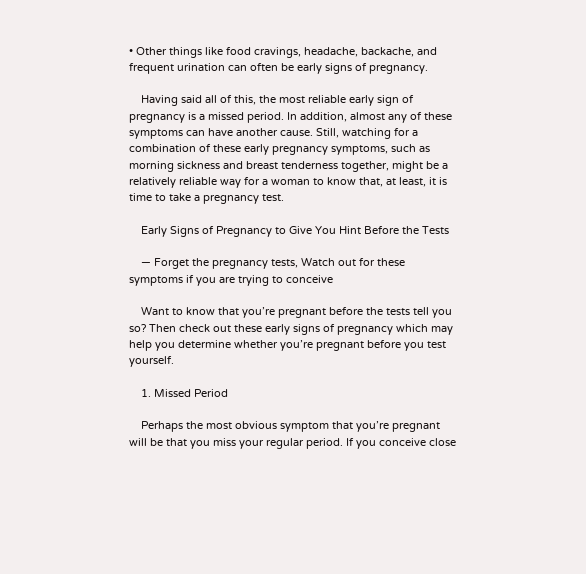• Other things like food cravings, headache, backache, and frequent urination can often be early signs of pregnancy.

    Having said all of this, the most reliable early sign of pregnancy is a missed period. In addition, almost any of these symptoms can have another cause. Still, watching for a combination of these early pregnancy symptoms, such as morning sickness and breast tenderness together, might be a relatively reliable way for a woman to know that, at least, it is time to take a pregnancy test.

    Early Signs of Pregnancy to Give You Hint Before the Tests

    — Forget the pregnancy tests, Watch out for these symptoms if you are trying to conceive

    Want to know that you’re pregnant before the tests tell you so? Then check out these early signs of pregnancy which may help you determine whether you’re pregnant before you test yourself.

    1. Missed Period

    Perhaps the most obvious symptom that you’re pregnant will be that you miss your regular period. If you conceive close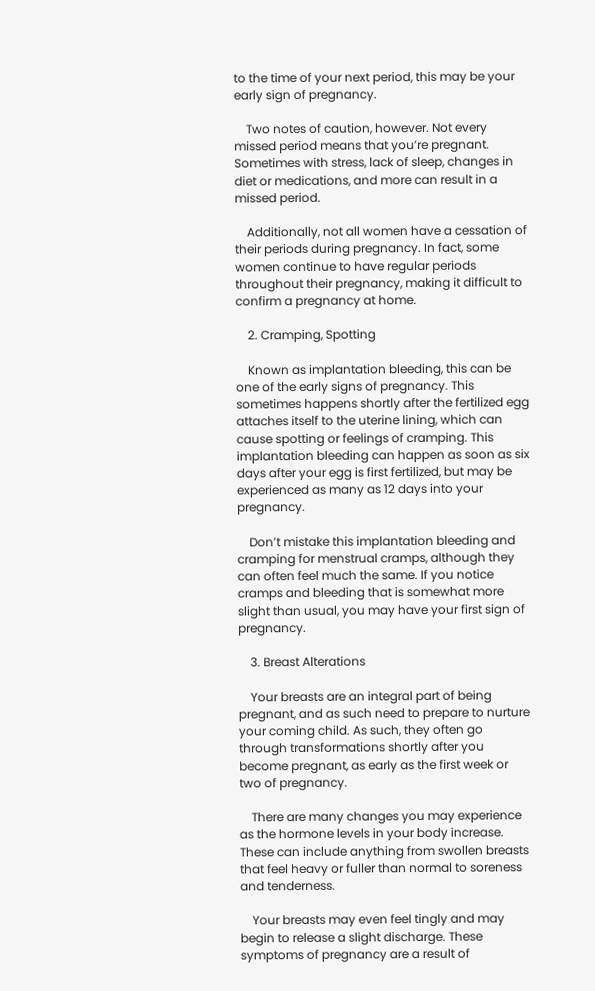to the time of your next period, this may be your early sign of pregnancy.

    Two notes of caution, however. Not every missed period means that you’re pregnant. Sometimes with stress, lack of sleep, changes in diet or medications, and more can result in a missed period.

    Additionally, not all women have a cessation of their periods during pregnancy. In fact, some women continue to have regular periods throughout their pregnancy, making it difficult to confirm a pregnancy at home.

    2. Cramping, Spotting

    Known as implantation bleeding, this can be one of the early signs of pregnancy. This sometimes happens shortly after the fertilized egg attaches itself to the uterine lining, which can cause spotting or feelings of cramping. This implantation bleeding can happen as soon as six days after your egg is first fertilized, but may be experienced as many as 12 days into your pregnancy.

    Don’t mistake this implantation bleeding and cramping for menstrual cramps, although they can often feel much the same. If you notice cramps and bleeding that is somewhat more slight than usual, you may have your first sign of pregnancy.

    3. Breast Alterations

    Your breasts are an integral part of being pregnant, and as such need to prepare to nurture your coming child. As such, they often go through transformations shortly after you become pregnant, as early as the first week or two of pregnancy.

    There are many changes you may experience as the hormone levels in your body increase. These can include anything from swollen breasts that feel heavy or fuller than normal to soreness and tenderness.

    Your breasts may even feel tingly and may begin to release a slight discharge. These symptoms of pregnancy are a result of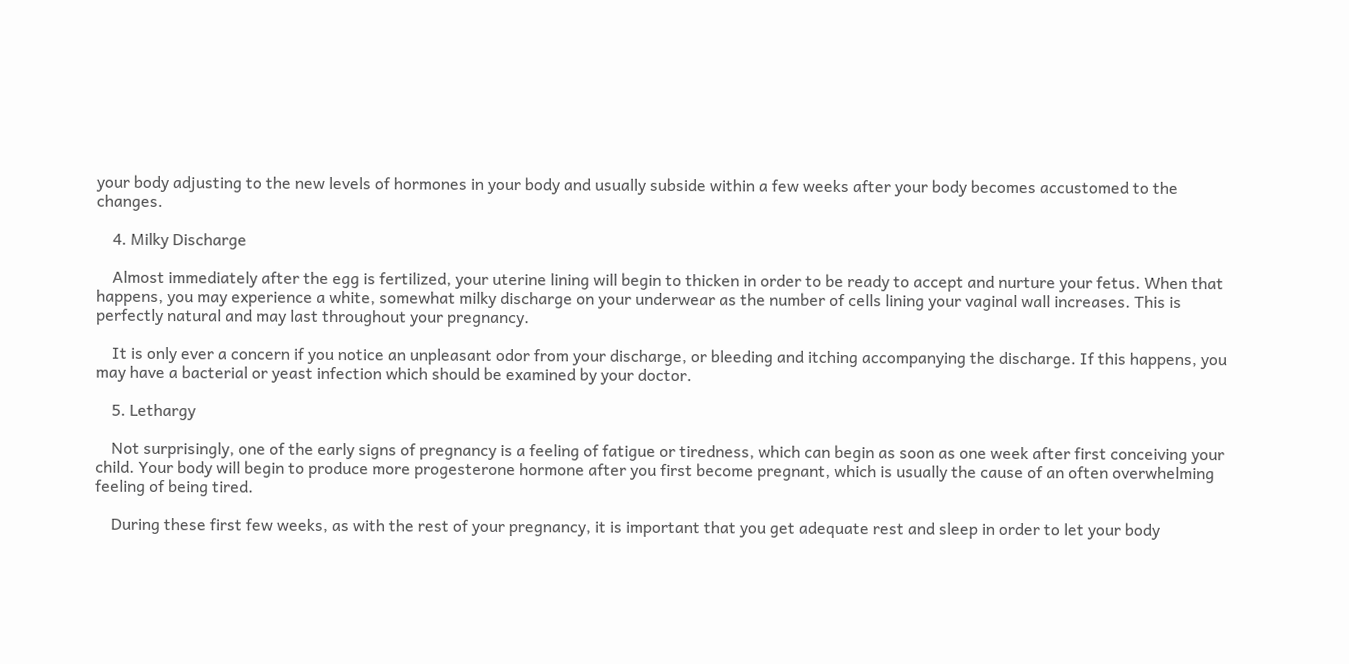your body adjusting to the new levels of hormones in your body and usually subside within a few weeks after your body becomes accustomed to the changes.

    4. Milky Discharge

    Almost immediately after the egg is fertilized, your uterine lining will begin to thicken in order to be ready to accept and nurture your fetus. When that happens, you may experience a white, somewhat milky discharge on your underwear as the number of cells lining your vaginal wall increases. This is perfectly natural and may last throughout your pregnancy.

    It is only ever a concern if you notice an unpleasant odor from your discharge, or bleeding and itching accompanying the discharge. If this happens, you may have a bacterial or yeast infection which should be examined by your doctor.

    5. Lethargy

    Not surprisingly, one of the early signs of pregnancy is a feeling of fatigue or tiredness, which can begin as soon as one week after first conceiving your child. Your body will begin to produce more progesterone hormone after you first become pregnant, which is usually the cause of an often overwhelming feeling of being tired.

    During these first few weeks, as with the rest of your pregnancy, it is important that you get adequate rest and sleep in order to let your body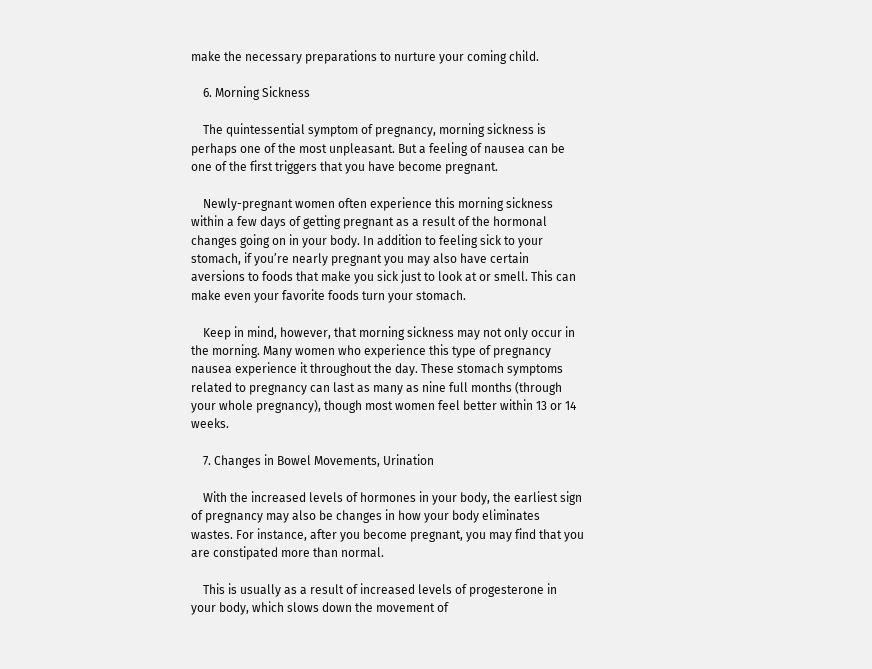make the necessary preparations to nurture your coming child.

    6. Morning Sickness

    The quintessential symptom of pregnancy, morning sickness is perhaps one of the most unpleasant. But a feeling of nausea can be one of the first triggers that you have become pregnant.

    Newly-pregnant women often experience this morning sickness within a few days of getting pregnant as a result of the hormonal changes going on in your body. In addition to feeling sick to your stomach, if you’re nearly pregnant you may also have certain aversions to foods that make you sick just to look at or smell. This can make even your favorite foods turn your stomach.

    Keep in mind, however, that morning sickness may not only occur in the morning. Many women who experience this type of pregnancy nausea experience it throughout the day. These stomach symptoms related to pregnancy can last as many as nine full months (through your whole pregnancy), though most women feel better within 13 or 14 weeks.

    7. Changes in Bowel Movements, Urination

    With the increased levels of hormones in your body, the earliest sign of pregnancy may also be changes in how your body eliminates wastes. For instance, after you become pregnant, you may find that you are constipated more than normal.

    This is usually as a result of increased levels of progesterone in your body, which slows down the movement of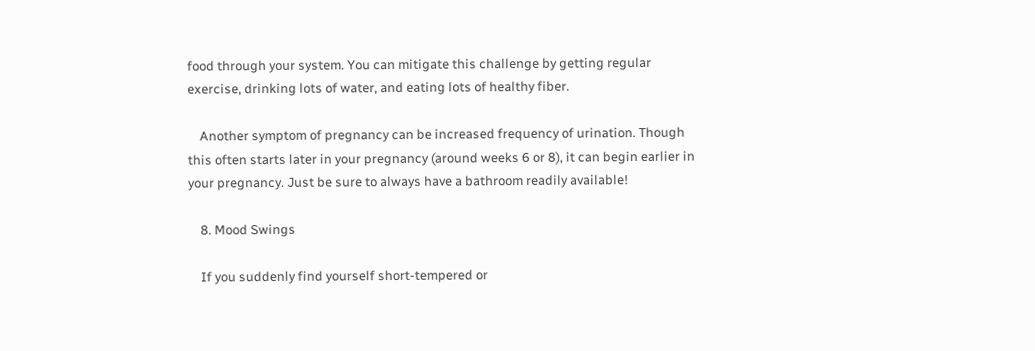food through your system. You can mitigate this challenge by getting regular exercise, drinking lots of water, and eating lots of healthy fiber.

    Another symptom of pregnancy can be increased frequency of urination. Though this often starts later in your pregnancy (around weeks 6 or 8), it can begin earlier in your pregnancy. Just be sure to always have a bathroom readily available!

    8. Mood Swings

    If you suddenly find yourself short-tempered or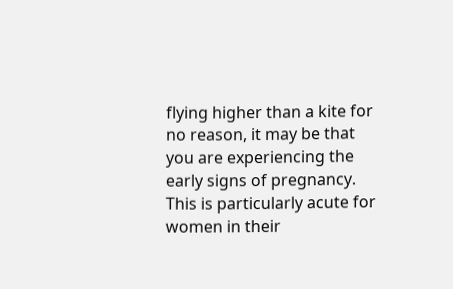flying higher than a kite for no reason, it may be that you are experiencing the early signs of pregnancy. This is particularly acute for women in their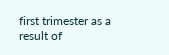first trimester as a result of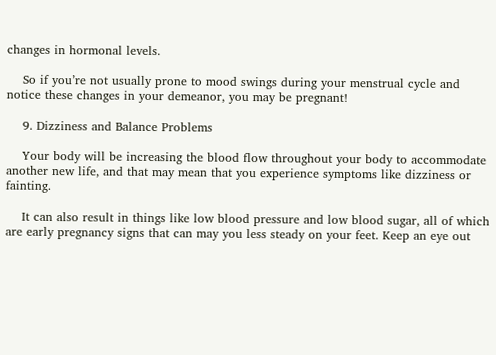changes in hormonal levels.

    So if you’re not usually prone to mood swings during your menstrual cycle and notice these changes in your demeanor, you may be pregnant!

    9. Dizziness and Balance Problems

    Your body will be increasing the blood flow throughout your body to accommodate another new life, and that may mean that you experience symptoms like dizziness or fainting.

    It can also result in things like low blood pressure and low blood sugar, all of which are early pregnancy signs that can may you less steady on your feet. Keep an eye out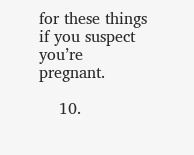for these things if you suspect you’re pregnant.

    10.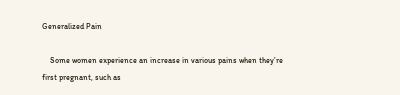Generalized Pain

    Some women experience an increase in various pains when they’re first pregnant, such as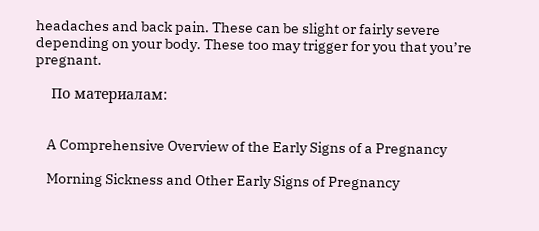headaches and back pain. These can be slight or fairly severe depending on your body. These too may trigger for you that you’re pregnant.

    По материалам:


    A Comprehensive Overview of the Early Signs of a Pregnancy

    Morning Sickness and Other Early Signs of Pregnancy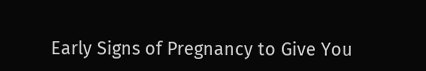Early Signs of Pregnancy to Give You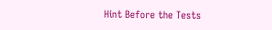Hint Before the Tests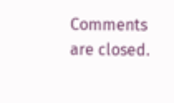Comments are closed.